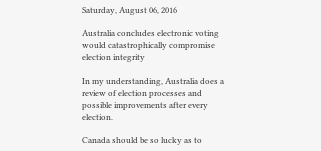Saturday, August 06, 2016

Australia concludes electronic voting would catastrophically compromise election integrity

In my understanding, Australia does a review of election processes and possible improvements after every election.

Canada should be so lucky as to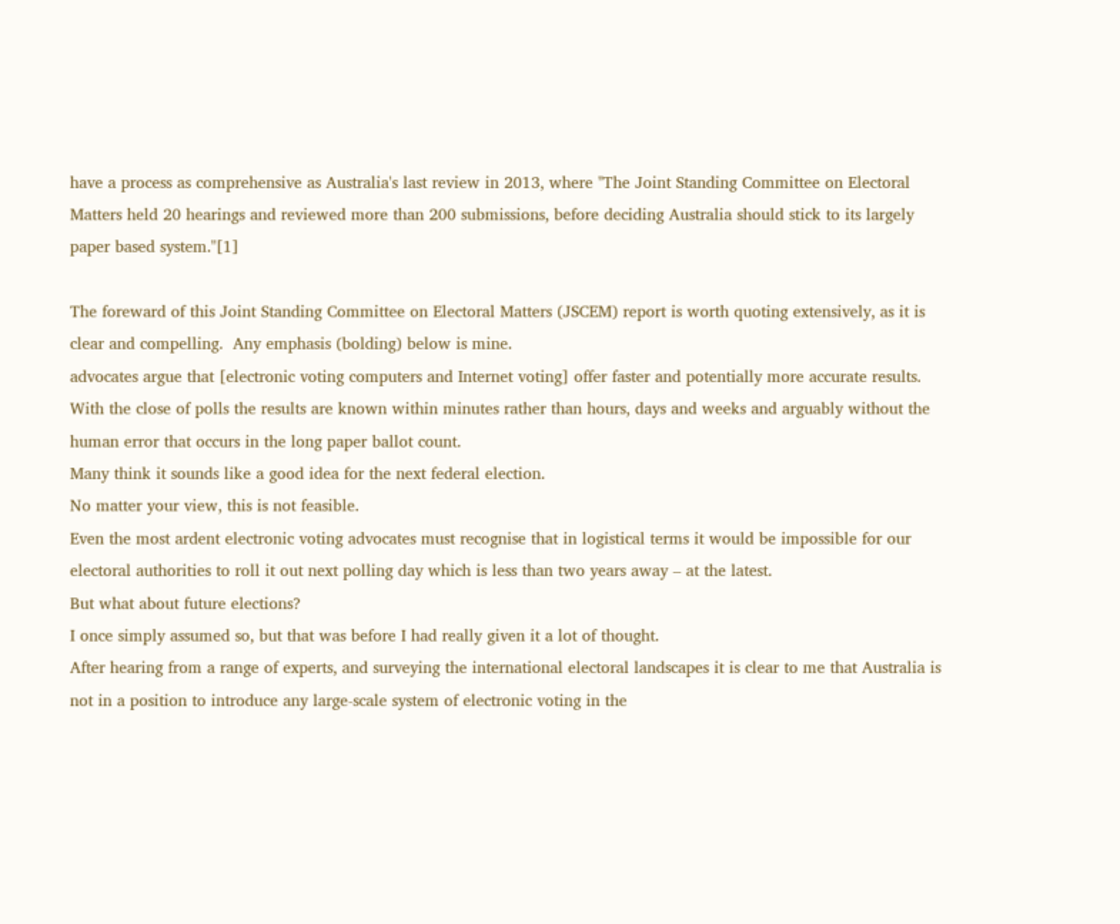have a process as comprehensive as Australia's last review in 2013, where "The Joint Standing Committee on Electoral Matters held 20 hearings and reviewed more than 200 submissions, before deciding Australia should stick to its largely paper based system."[1]

The foreward of this Joint Standing Committee on Electoral Matters (JSCEM) report is worth quoting extensively, as it is clear and compelling.  Any emphasis (bolding) below is mine.
advocates argue that [electronic voting computers and Internet voting] offer faster and potentially more accurate results. With the close of polls the results are known within minutes rather than hours, days and weeks and arguably without the human error that occurs in the long paper ballot count.
Many think it sounds like a good idea for the next federal election.
No matter your view, this is not feasible.
Even the most ardent electronic voting advocates must recognise that in logistical terms it would be impossible for our electoral authorities to roll it out next polling day which is less than two years away – at the latest.
But what about future elections?
I once simply assumed so, but that was before I had really given it a lot of thought.
After hearing from a range of experts, and surveying the international electoral landscapes it is clear to me that Australia is not in a position to introduce any large-scale system of electronic voting in the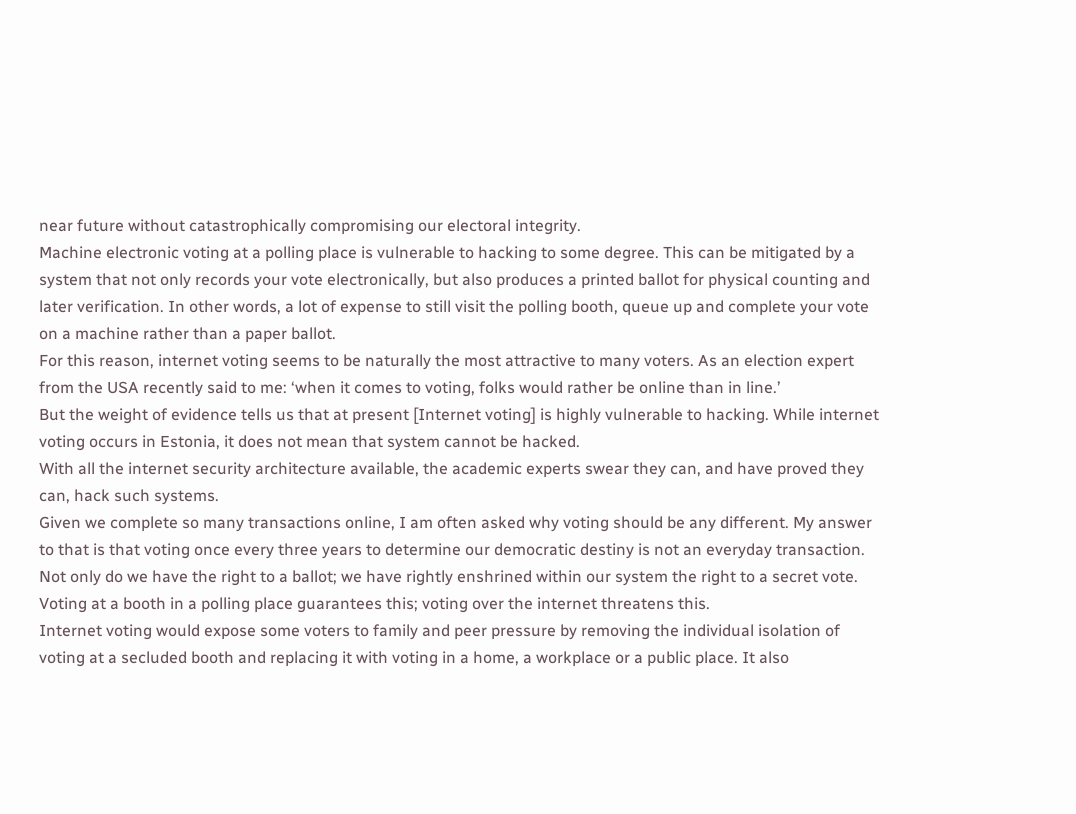near future without catastrophically compromising our electoral integrity.
Machine electronic voting at a polling place is vulnerable to hacking to some degree. This can be mitigated by a system that not only records your vote electronically, but also produces a printed ballot for physical counting and later verification. In other words, a lot of expense to still visit the polling booth, queue up and complete your vote on a machine rather than a paper ballot.
For this reason, internet voting seems to be naturally the most attractive to many voters. As an election expert from the USA recently said to me: ‘when it comes to voting, folks would rather be online than in line.’
But the weight of evidence tells us that at present [Internet voting] is highly vulnerable to hacking. While internet voting occurs in Estonia, it does not mean that system cannot be hacked.
With all the internet security architecture available, the academic experts swear they can, and have proved they can, hack such systems.
Given we complete so many transactions online, I am often asked why voting should be any different. My answer to that is that voting once every three years to determine our democratic destiny is not an everyday transaction.
Not only do we have the right to a ballot; we have rightly enshrined within our system the right to a secret vote. Voting at a booth in a polling place guarantees this; voting over the internet threatens this.
Internet voting would expose some voters to family and peer pressure by removing the individual isolation of voting at a secluded booth and replacing it with voting in a home, a workplace or a public place. It also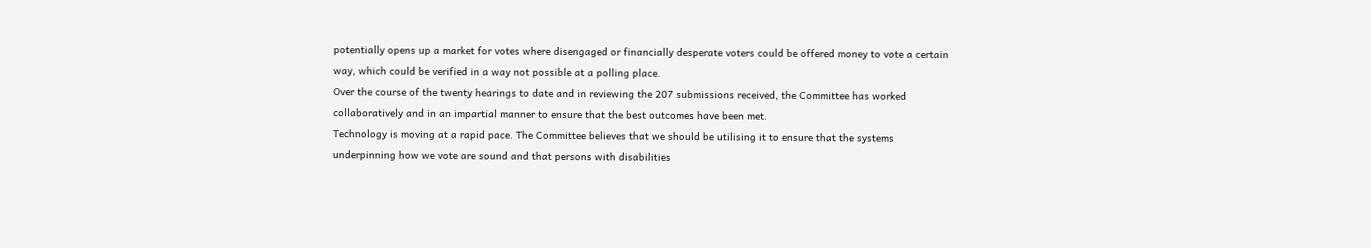potentially opens up a market for votes where disengaged or financially desperate voters could be offered money to vote a certain way, which could be verified in a way not possible at a polling place.
Over the course of the twenty hearings to date and in reviewing the 207 submissions received, the Committee has worked collaboratively and in an impartial manner to ensure that the best outcomes have been met.
Technology is moving at a rapid pace. The Committee believes that we should be utilising it to ensure that the systems underpinning how we vote are sound and that persons with disabilities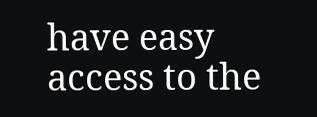have easy access to the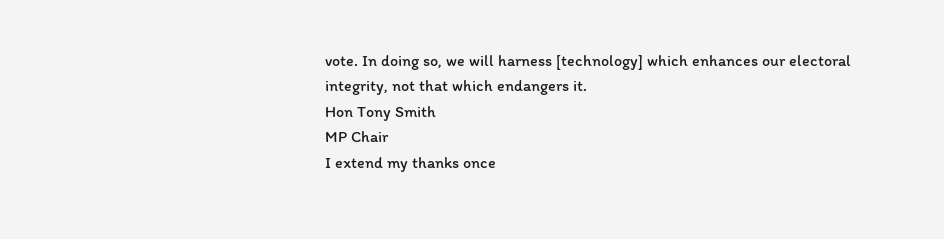vote. In doing so, we will harness [technology] which enhances our electoral integrity, not that which endangers it.
Hon Tony Smith
MP Chair
I extend my thanks once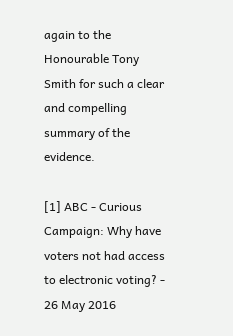again to the Honourable Tony Smith for such a clear and compelling summary of the evidence.

[1] ABC - Curious Campaign: Why have voters not had access to electronic voting? - 26 May 2016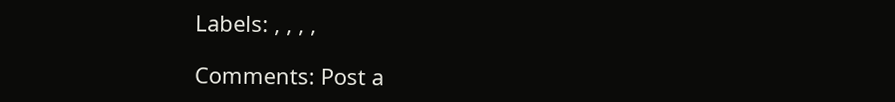Labels: , , , ,

Comments: Post a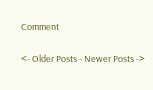Comment

<- Older Posts - Newer Posts ->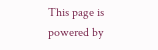This page is powered by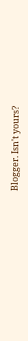Blogger. Isn't yours?